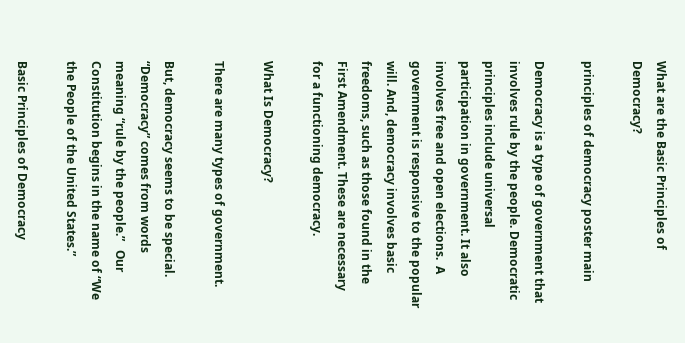What are the Basic Principles of Democracy?

principles of democracy poster main

Democracy is a type of government that involves rule by the people. Democratic principles include universal participation in government. It also involves free and open elections.  A government is responsive to the popular will. And, democracy involves basic freedoms, such as those found in the First Amendment. These are necessary for a functioning democracy.

What Is Democracy?

There are many types of government.

But, democracy seems to be special.  “Democracy” comes from words meaning “rule by the people.”   Our Constitution begins in the name of “We the People of the United States.”

Basic Principles of Democracy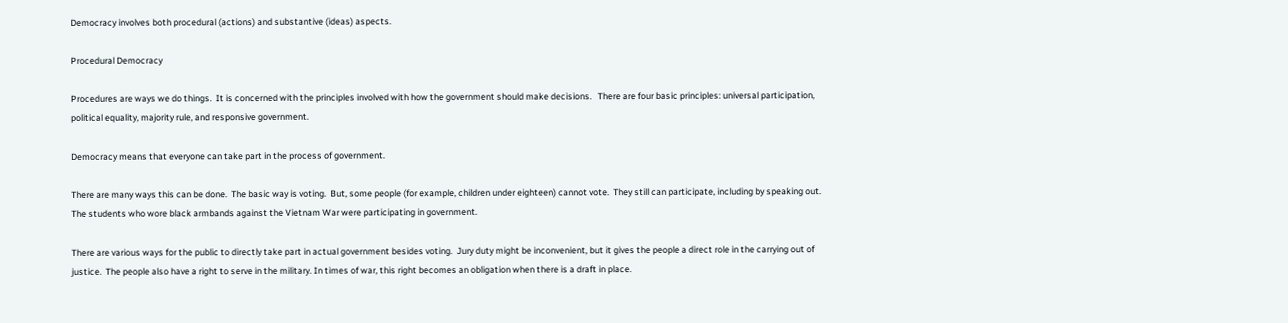Democracy involves both procedural (actions) and substantive (ideas) aspects.

Procedural Democracy

Procedures are ways we do things.  It is concerned with the principles involved with how the government should make decisions.   There are four basic principles: universal participation, political equality, majority rule, and responsive government.

Democracy means that everyone can take part in the process of government.

There are many ways this can be done.  The basic way is voting.  But, some people (for example, children under eighteen) cannot vote.  They still can participate, including by speaking out.  The students who wore black armbands against the Vietnam War were participating in government.

There are various ways for the public to directly take part in actual government besides voting.  Jury duty might be inconvenient, but it gives the people a direct role in the carrying out of justice.  The people also have a right to serve in the military. In times of war, this right becomes an obligation when there is a draft in place.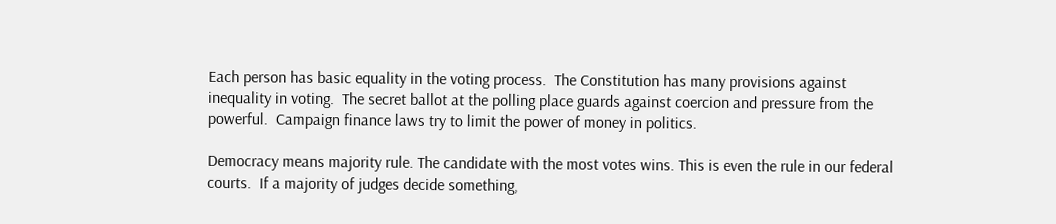Each person has basic equality in the voting process.  The Constitution has many provisions against inequality in voting.  The secret ballot at the polling place guards against coercion and pressure from the powerful.  Campaign finance laws try to limit the power of money in politics.

Democracy means majority rule. The candidate with the most votes wins. This is even the rule in our federal courts.  If a majority of judges decide something,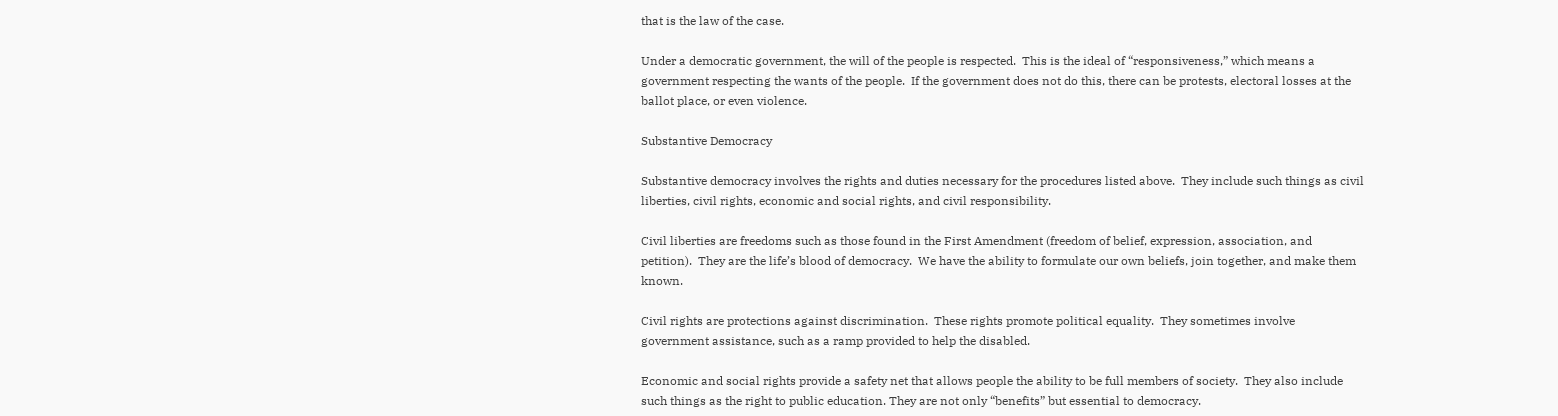that is the law of the case.

Under a democratic government, the will of the people is respected.  This is the ideal of “responsiveness,” which means a government respecting the wants of the people.  If the government does not do this, there can be protests, electoral losses at the ballot place, or even violence.

Substantive Democracy

Substantive democracy involves the rights and duties necessary for the procedures listed above.  They include such things as civil liberties, civil rights, economic and social rights, and civil responsibility.

Civil liberties are freedoms such as those found in the First Amendment (freedom of belief, expression, association, and petition).  They are the life’s blood of democracy.  We have the ability to formulate our own beliefs, join together, and make them known.

Civil rights are protections against discrimination.  These rights promote political equality.  They sometimes involve government assistance, such as a ramp provided to help the disabled.

Economic and social rights provide a safety net that allows people the ability to be full members of society.  They also include such things as the right to public education. They are not only “benefits” but essential to democracy.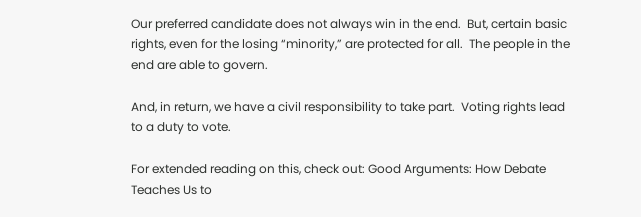Our preferred candidate does not always win in the end.  But, certain basic rights, even for the losing “minority,” are protected for all.  The people in the end are able to govern.

And, in return, we have a civil responsibility to take part.  Voting rights lead to a duty to vote.

For extended reading on this, check out: Good Arguments: How Debate Teaches Us to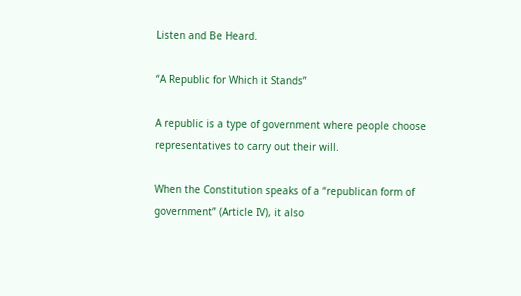Listen and Be Heard.

“A Republic for Which it Stands”

A republic is a type of government where people choose representatives to carry out their will.

When the Constitution speaks of a “republican form of government” (Article IV), it also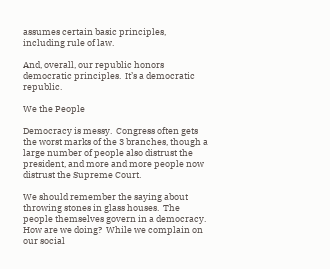assumes certain basic principles, including rule of law.

And, overall, our republic honors democratic principles.  It’s a democratic republic.

We the People

Democracy is messy.  Congress often gets the worst marks of the 3 branches, though a large number of people also distrust the president, and more and more people now distrust the Supreme Court.

We should remember the saying about throwing stones in glass houses.  The people themselves govern in a democracy.  How are we doing?  While we complain on our social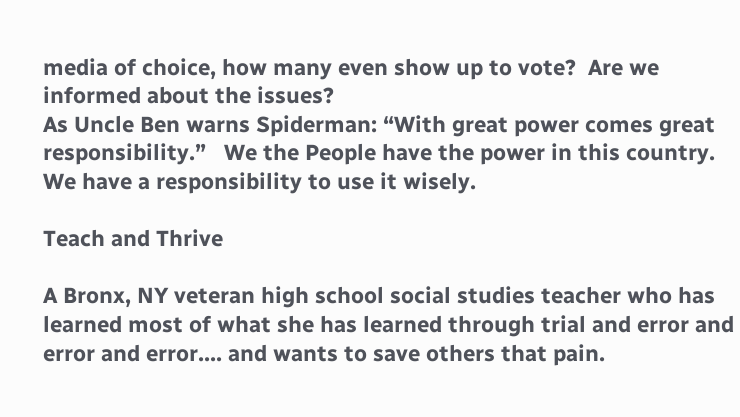media of choice, how many even show up to vote?  Are we informed about the issues?
As Uncle Ben warns Spiderman: “With great power comes great responsibility.”   We the People have the power in this country.  We have a responsibility to use it wisely.

Teach and Thrive

A Bronx, NY veteran high school social studies teacher who has learned most of what she has learned through trial and error and error and error.... and wants to save others that pain.